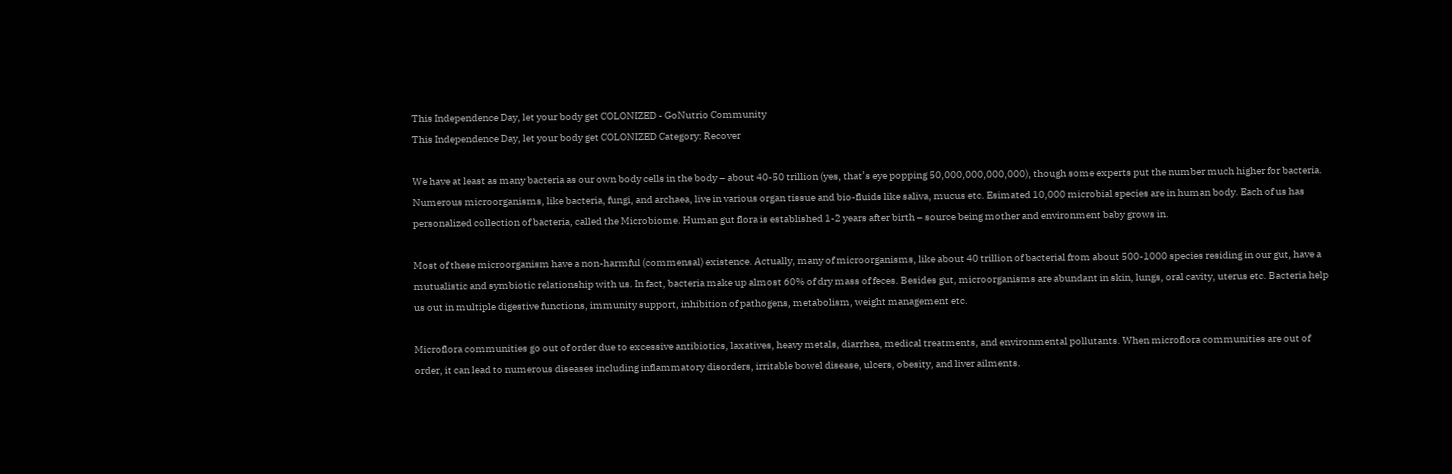This Independence Day, let your body get COLONIZED - GoNutrio Community
This Independence Day, let your body get COLONIZED Category: Recover

We have at least as many bacteria as our own body cells in the body – about 40-50 trillion (yes, that’s eye popping 50,000,000,000,000), though some experts put the number much higher for bacteria. Numerous microorganisms, like bacteria, fungi, and archaea, live in various organ tissue and bio-fluids like saliva, mucus etc. Esimated 10,000 microbial species are in human body. Each of us has personalized collection of bacteria, called the Microbiome. Human gut flora is established 1-2 years after birth – source being mother and environment baby grows in.

Most of these microorganism have a non-harmful (commensal) existence. Actually, many of microorganisms, like about 40 trillion of bacterial from about 500-1000 species residing in our gut, have a mutualistic and symbiotic relationship with us. In fact, bacteria make up almost 60% of dry mass of feces. Besides gut, microorganisms are abundant in skin, lungs, oral cavity, uterus etc. Bacteria help us out in multiple digestive functions, immunity support, inhibition of pathogens, metabolism, weight management etc.

Microflora communities go out of order due to excessive antibiotics, laxatives, heavy metals, diarrhea, medical treatments, and environmental pollutants. When microflora communities are out of order, it can lead to numerous diseases including inflammatory disorders, irritable bowel disease, ulcers, obesity, and liver ailments.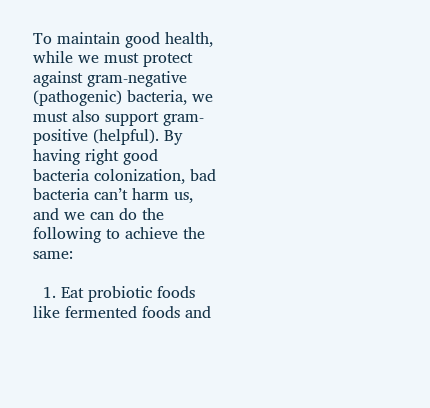To maintain good health, while we must protect against gram-negative (pathogenic) bacteria, we must also support gram-positive (helpful). By having right good bacteria colonization, bad bacteria can’t harm us, and we can do the following to achieve the same:

  1. Eat probiotic foods like fermented foods and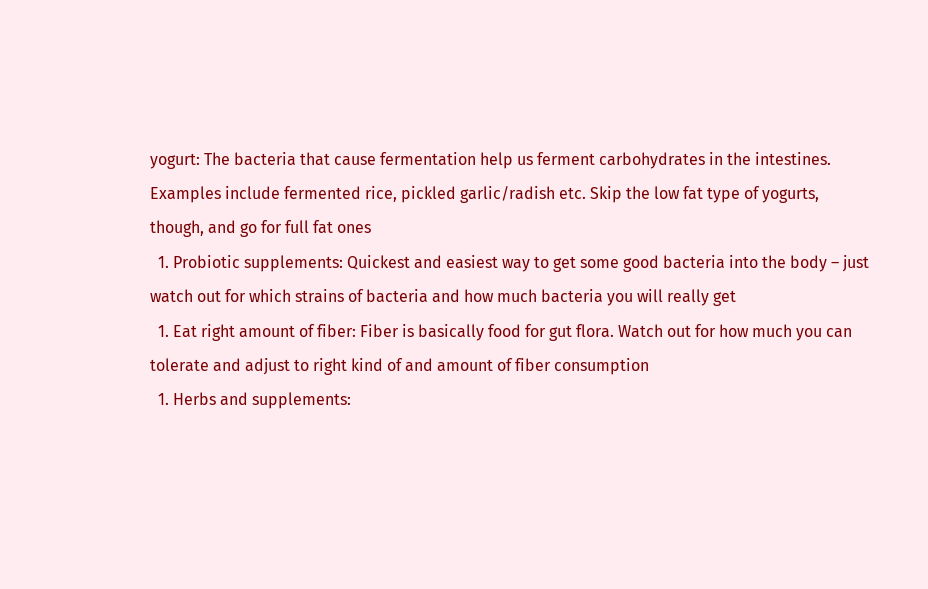yogurt: The bacteria that cause fermentation help us ferment carbohydrates in the intestines. Examples include fermented rice, pickled garlic/radish etc. Skip the low fat type of yogurts, though, and go for full fat ones
  1. Probiotic supplements: Quickest and easiest way to get some good bacteria into the body – just watch out for which strains of bacteria and how much bacteria you will really get
  1. Eat right amount of fiber: Fiber is basically food for gut flora. Watch out for how much you can tolerate and adjust to right kind of and amount of fiber consumption
  1. Herbs and supplements: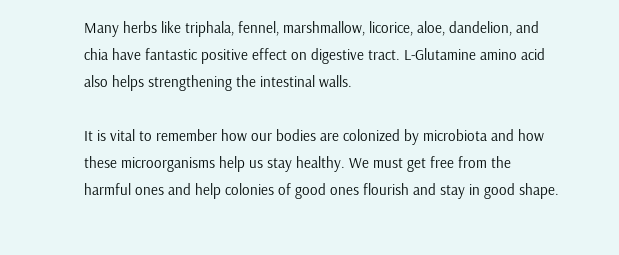Many herbs like triphala, fennel, marshmallow, licorice, aloe, dandelion, and chia have fantastic positive effect on digestive tract. L-Glutamine amino acid also helps strengthening the intestinal walls.

It is vital to remember how our bodies are colonized by microbiota and how these microorganisms help us stay healthy. We must get free from the harmful ones and help colonies of good ones flourish and stay in good shape.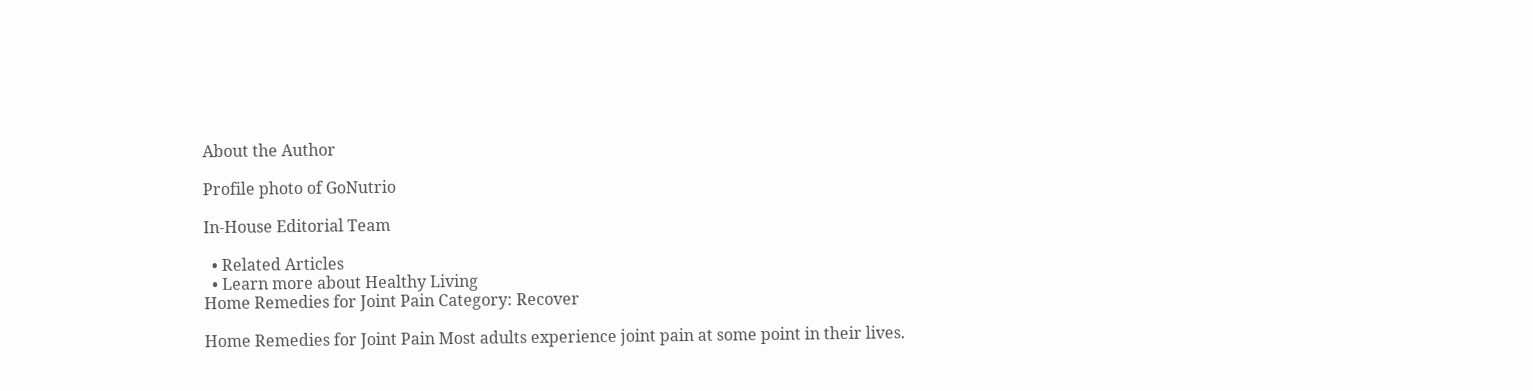About the Author

Profile photo of GoNutrio

In-House Editorial Team

  • Related Articles
  • Learn more about Healthy Living
Home Remedies for Joint Pain Category: Recover

Home Remedies for Joint Pain Most adults experience joint pain at some point in their lives.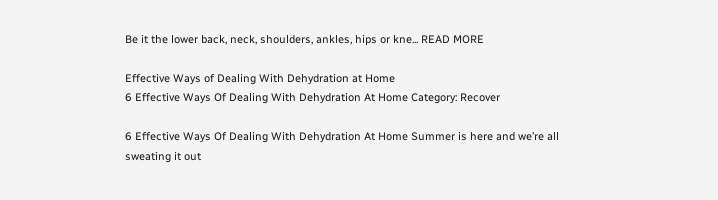Be it the lower back, neck, shoulders, ankles, hips or kne... READ MORE

Effective Ways of Dealing With Dehydration at Home
6 Effective Ways Of Dealing With Dehydration At Home Category: Recover

6 Effective Ways Of Dealing With Dehydration At Home Summer is here and we’re all sweating it out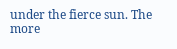under the fierce sun. The more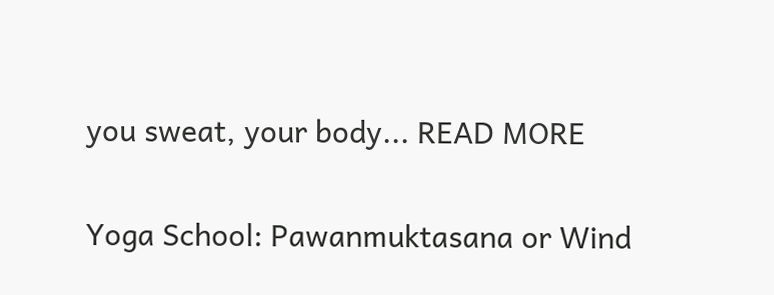you sweat, your body... READ MORE

Yoga School: Pawanmuktasana or Wind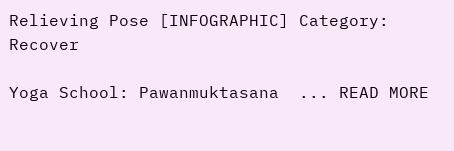Relieving Pose [INFOGRAPHIC] Category: Recover

Yoga School: Pawanmuktasana  ... READ MORE